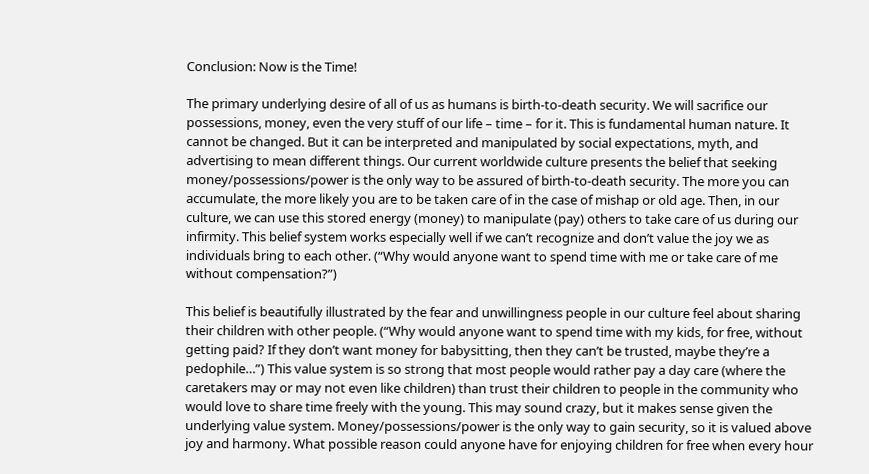Conclusion: Now is the Time!

The primary underlying desire of all of us as humans is birth-to-death security. We will sacrifice our possessions, money, even the very stuff of our life – time – for it. This is fundamental human nature. It cannot be changed. But it can be interpreted and manipulated by social expectations, myth, and advertising to mean different things. Our current worldwide culture presents the belief that seeking money/possessions/power is the only way to be assured of birth-to-death security. The more you can accumulate, the more likely you are to be taken care of in the case of mishap or old age. Then, in our culture, we can use this stored energy (money) to manipulate (pay) others to take care of us during our infirmity. This belief system works especially well if we can’t recognize and don’t value the joy we as individuals bring to each other. (“Why would anyone want to spend time with me or take care of me without compensation?”)

This belief is beautifully illustrated by the fear and unwillingness people in our culture feel about sharing their children with other people. (“Why would anyone want to spend time with my kids, for free, without getting paid? If they don’t want money for babysitting, then they can’t be trusted, maybe they’re a pedophile…”) This value system is so strong that most people would rather pay a day care (where the caretakers may or may not even like children) than trust their children to people in the community who would love to share time freely with the young. This may sound crazy, but it makes sense given the underlying value system. Money/possessions/power is the only way to gain security, so it is valued above joy and harmony. What possible reason could anyone have for enjoying children for free when every hour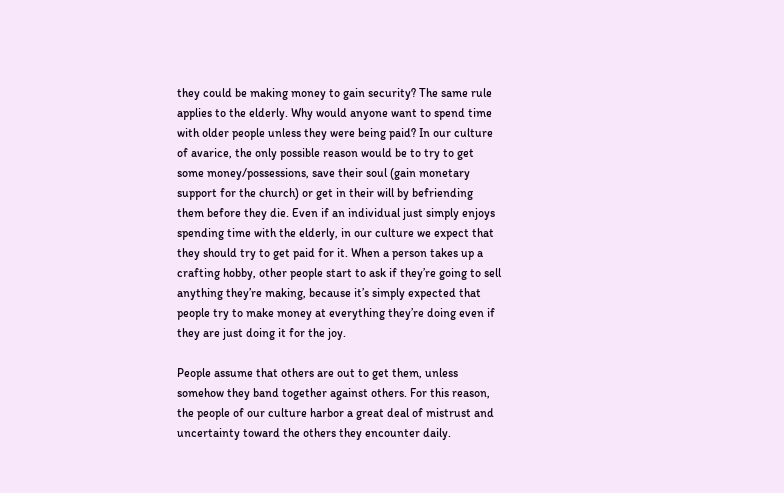they could be making money to gain security? The same rule applies to the elderly. Why would anyone want to spend time with older people unless they were being paid? In our culture of avarice, the only possible reason would be to try to get some money/possessions, save their soul (gain monetary support for the church) or get in their will by befriending them before they die. Even if an individual just simply enjoys spending time with the elderly, in our culture we expect that they should try to get paid for it. When a person takes up a crafting hobby, other people start to ask if they’re going to sell anything they’re making, because it’s simply expected that people try to make money at everything they’re doing even if they are just doing it for the joy.

People assume that others are out to get them, unless somehow they band together against others. For this reason, the people of our culture harbor a great deal of mistrust and uncertainty toward the others they encounter daily.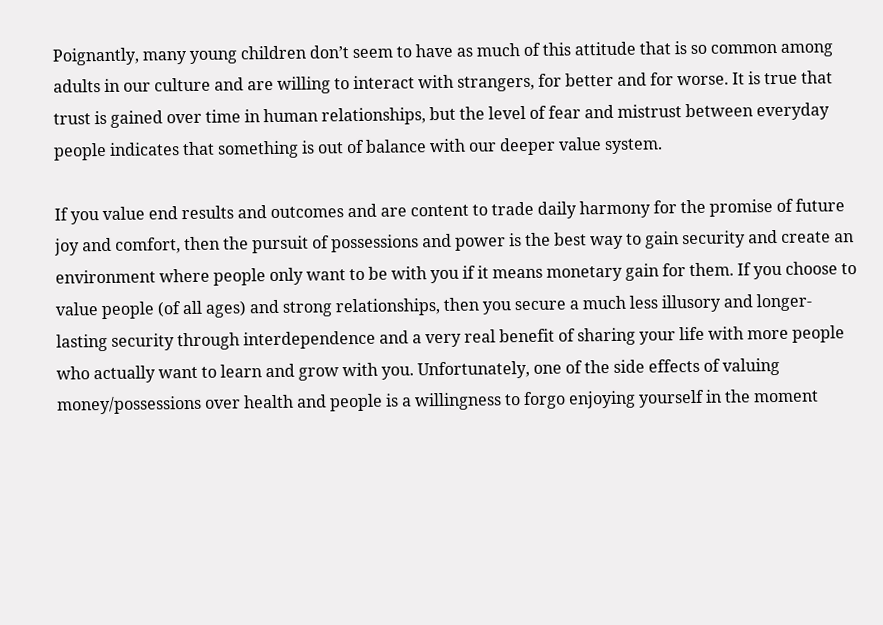Poignantly, many young children don’t seem to have as much of this attitude that is so common among adults in our culture and are willing to interact with strangers, for better and for worse. It is true that trust is gained over time in human relationships, but the level of fear and mistrust between everyday people indicates that something is out of balance with our deeper value system.

If you value end results and outcomes and are content to trade daily harmony for the promise of future joy and comfort, then the pursuit of possessions and power is the best way to gain security and create an environment where people only want to be with you if it means monetary gain for them. If you choose to value people (of all ages) and strong relationships, then you secure a much less illusory and longer-lasting security through interdependence and a very real benefit of sharing your life with more people who actually want to learn and grow with you. Unfortunately, one of the side effects of valuing money/possessions over health and people is a willingness to forgo enjoying yourself in the moment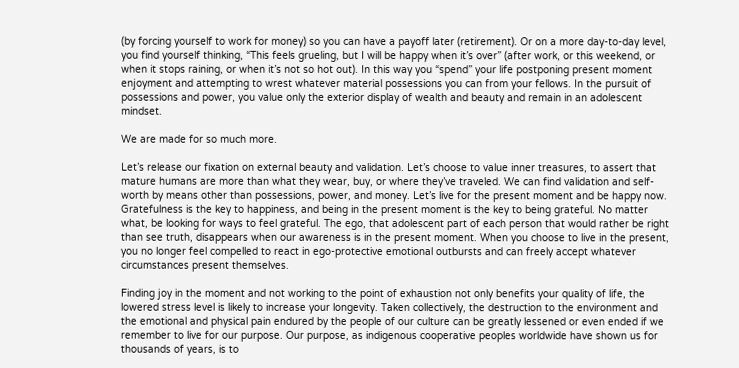(by forcing yourself to work for money) so you can have a payoff later (retirement). Or on a more day-to-day level, you find yourself thinking, “This feels grueling, but I will be happy when it’s over” (after work, or this weekend, or when it stops raining, or when it’s not so hot out). In this way you “spend” your life postponing present moment enjoyment and attempting to wrest whatever material possessions you can from your fellows. In the pursuit of possessions and power, you value only the exterior display of wealth and beauty and remain in an adolescent mindset.

We are made for so much more.

Let’s release our fixation on external beauty and validation. Let’s choose to value inner treasures, to assert that mature humans are more than what they wear, buy, or where they’ve traveled. We can find validation and self-worth by means other than possessions, power, and money. Let’s live for the present moment and be happy now. Gratefulness is the key to happiness, and being in the present moment is the key to being grateful. No matter what, be looking for ways to feel grateful. The ego, that adolescent part of each person that would rather be right than see truth, disappears when our awareness is in the present moment. When you choose to live in the present, you no longer feel compelled to react in ego-protective emotional outbursts and can freely accept whatever circumstances present themselves.

Finding joy in the moment and not working to the point of exhaustion not only benefits your quality of life, the lowered stress level is likely to increase your longevity. Taken collectively, the destruction to the environment and the emotional and physical pain endured by the people of our culture can be greatly lessened or even ended if we remember to live for our purpose. Our purpose, as indigenous cooperative peoples worldwide have shown us for thousands of years, is to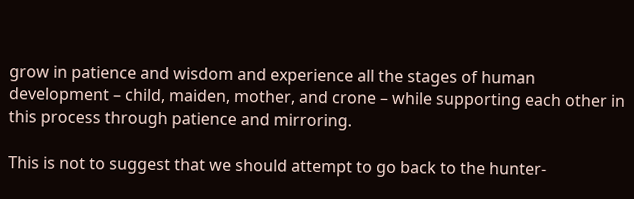grow in patience and wisdom and experience all the stages of human development – child, maiden, mother, and crone – while supporting each other in this process through patience and mirroring.

This is not to suggest that we should attempt to go back to the hunter-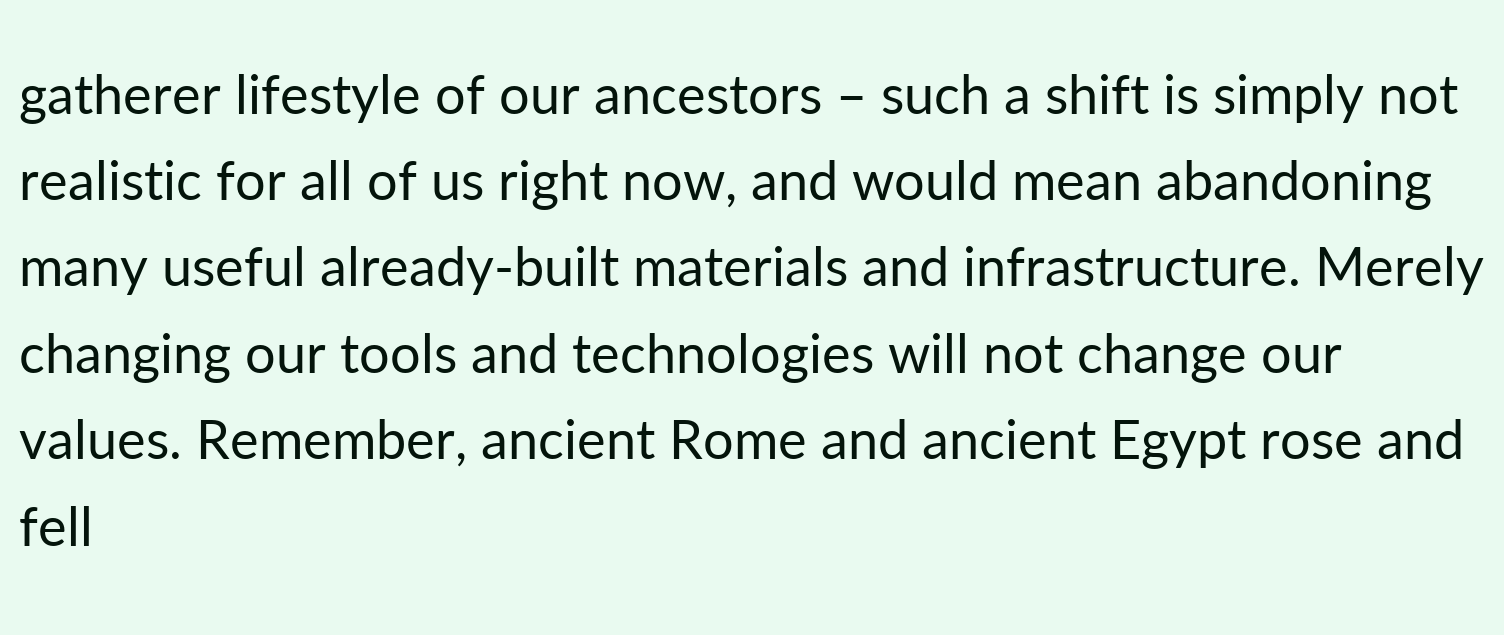gatherer lifestyle of our ancestors – such a shift is simply not realistic for all of us right now, and would mean abandoning many useful already-built materials and infrastructure. Merely changing our tools and technologies will not change our values. Remember, ancient Rome and ancient Egypt rose and fell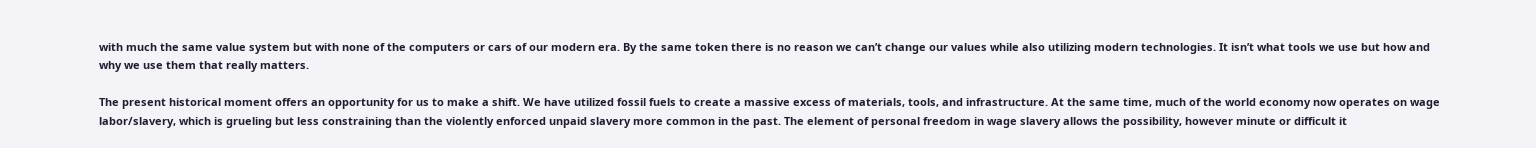with much the same value system but with none of the computers or cars of our modern era. By the same token there is no reason we can’t change our values while also utilizing modern technologies. It isn’t what tools we use but how and why we use them that really matters.

The present historical moment offers an opportunity for us to make a shift. We have utilized fossil fuels to create a massive excess of materials, tools, and infrastructure. At the same time, much of the world economy now operates on wage labor/slavery, which is grueling but less constraining than the violently enforced unpaid slavery more common in the past. The element of personal freedom in wage slavery allows the possibility, however minute or difficult it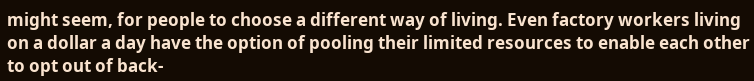might seem, for people to choose a different way of living. Even factory workers living on a dollar a day have the option of pooling their limited resources to enable each other to opt out of back-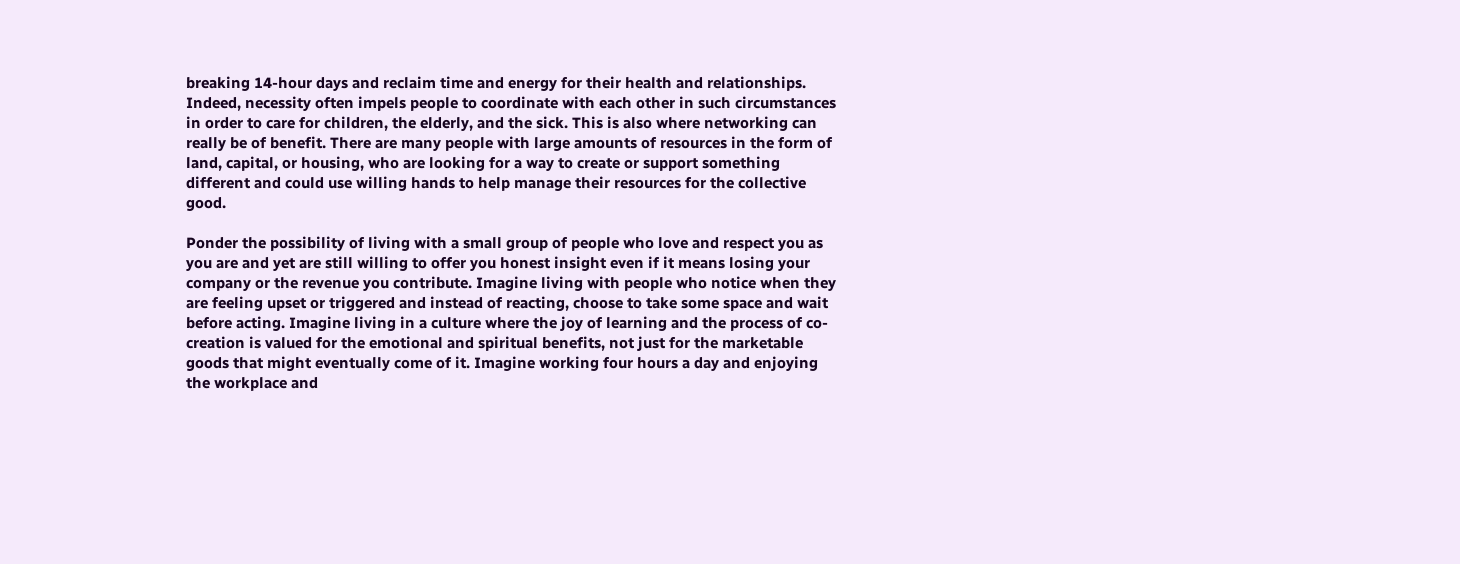breaking 14-hour days and reclaim time and energy for their health and relationships. Indeed, necessity often impels people to coordinate with each other in such circumstances in order to care for children, the elderly, and the sick. This is also where networking can really be of benefit. There are many people with large amounts of resources in the form of land, capital, or housing, who are looking for a way to create or support something different and could use willing hands to help manage their resources for the collective good.

Ponder the possibility of living with a small group of people who love and respect you as you are and yet are still willing to offer you honest insight even if it means losing your company or the revenue you contribute. Imagine living with people who notice when they are feeling upset or triggered and instead of reacting, choose to take some space and wait before acting. Imagine living in a culture where the joy of learning and the process of co-creation is valued for the emotional and spiritual benefits, not just for the marketable goods that might eventually come of it. Imagine working four hours a day and enjoying the workplace and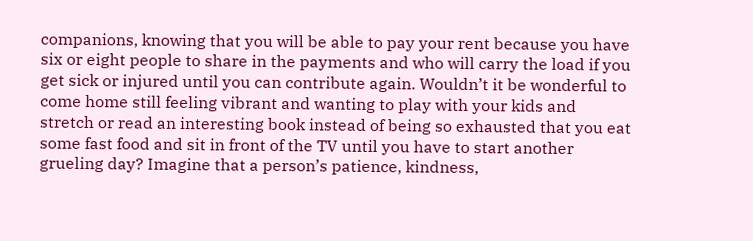companions, knowing that you will be able to pay your rent because you have six or eight people to share in the payments and who will carry the load if you get sick or injured until you can contribute again. Wouldn’t it be wonderful to come home still feeling vibrant and wanting to play with your kids and stretch or read an interesting book instead of being so exhausted that you eat some fast food and sit in front of the TV until you have to start another grueling day? Imagine that a person’s patience, kindness,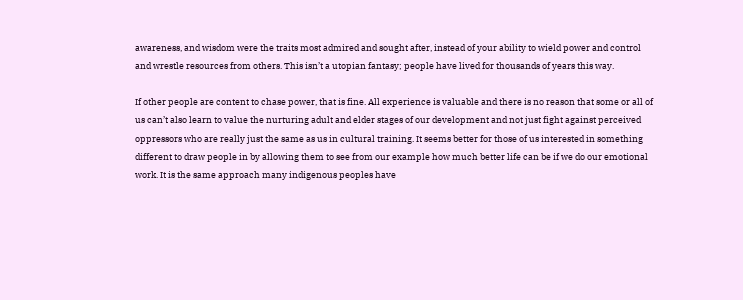awareness, and wisdom were the traits most admired and sought after, instead of your ability to wield power and control and wrestle resources from others. This isn’t a utopian fantasy; people have lived for thousands of years this way.

If other people are content to chase power, that is fine. All experience is valuable and there is no reason that some or all of us can’t also learn to value the nurturing adult and elder stages of our development and not just fight against perceived oppressors who are really just the same as us in cultural training. It seems better for those of us interested in something different to draw people in by allowing them to see from our example how much better life can be if we do our emotional work. It is the same approach many indigenous peoples have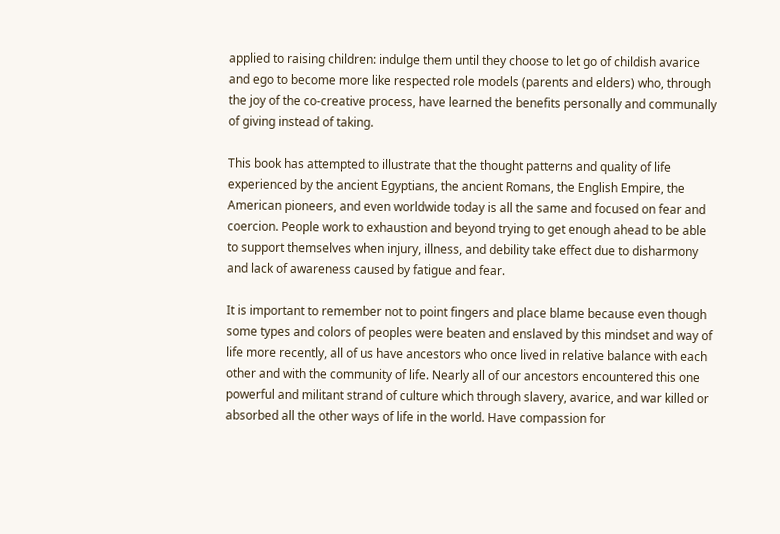applied to raising children: indulge them until they choose to let go of childish avarice and ego to become more like respected role models (parents and elders) who, through the joy of the co-creative process, have learned the benefits personally and communally of giving instead of taking.

This book has attempted to illustrate that the thought patterns and quality of life experienced by the ancient Egyptians, the ancient Romans, the English Empire, the American pioneers, and even worldwide today is all the same and focused on fear and coercion. People work to exhaustion and beyond trying to get enough ahead to be able to support themselves when injury, illness, and debility take effect due to disharmony and lack of awareness caused by fatigue and fear.

It is important to remember not to point fingers and place blame because even though some types and colors of peoples were beaten and enslaved by this mindset and way of life more recently, all of us have ancestors who once lived in relative balance with each other and with the community of life. Nearly all of our ancestors encountered this one powerful and militant strand of culture which through slavery, avarice, and war killed or absorbed all the other ways of life in the world. Have compassion for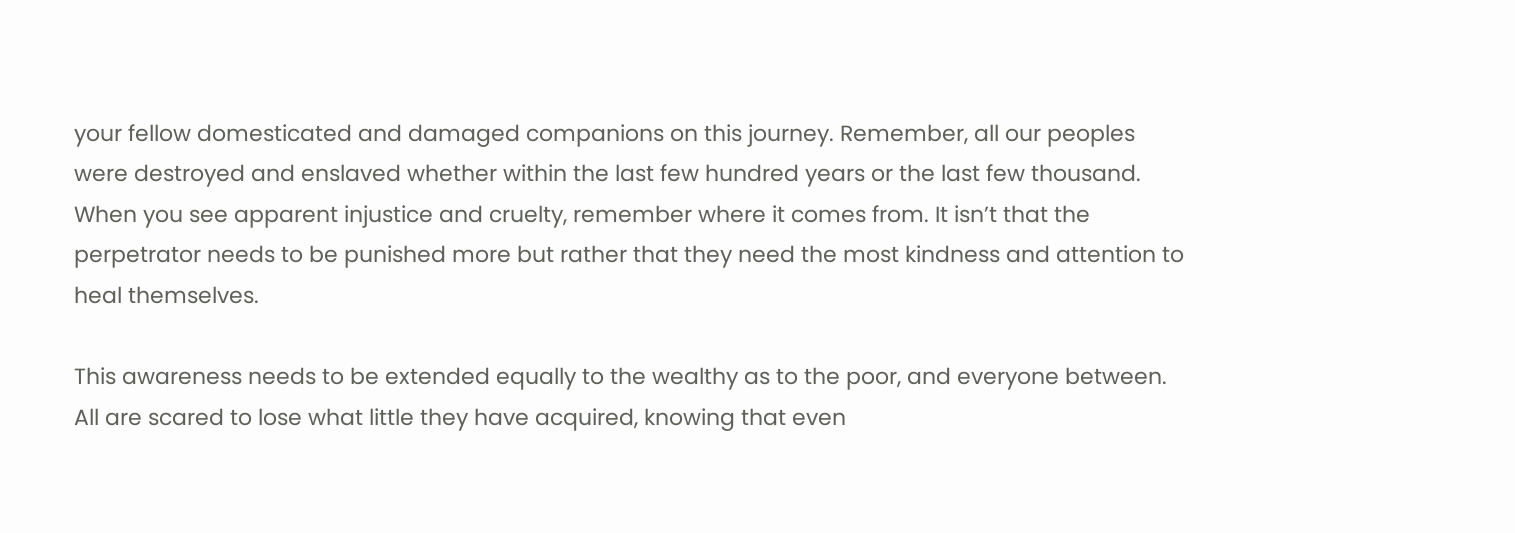your fellow domesticated and damaged companions on this journey. Remember, all our peoples were destroyed and enslaved whether within the last few hundred years or the last few thousand. When you see apparent injustice and cruelty, remember where it comes from. It isn’t that the perpetrator needs to be punished more but rather that they need the most kindness and attention to heal themselves.

This awareness needs to be extended equally to the wealthy as to the poor, and everyone between. All are scared to lose what little they have acquired, knowing that even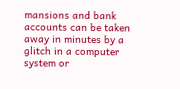mansions and bank accounts can be taken away in minutes by a glitch in a computer system or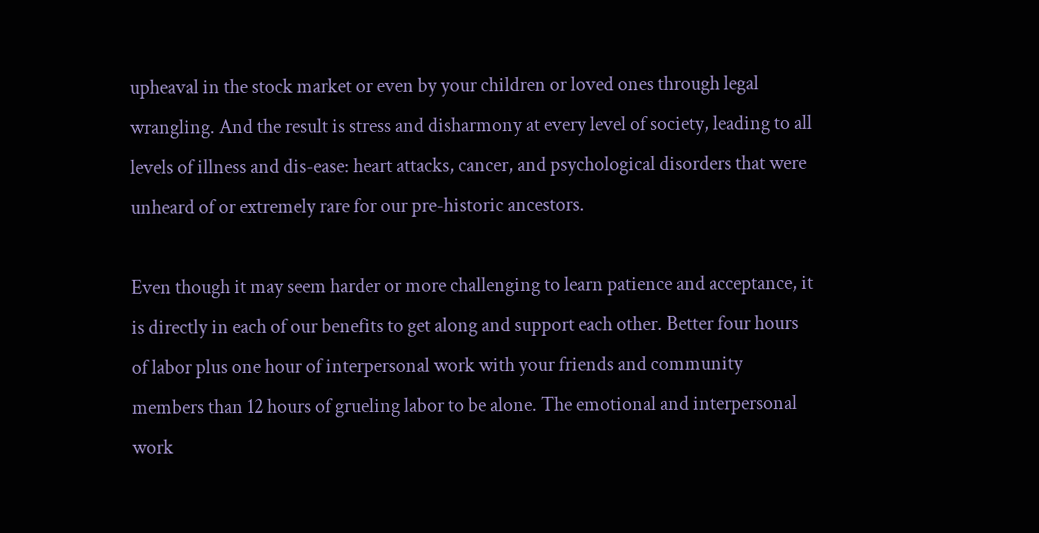upheaval in the stock market or even by your children or loved ones through legal wrangling. And the result is stress and disharmony at every level of society, leading to all levels of illness and dis-ease: heart attacks, cancer, and psychological disorders that were unheard of or extremely rare for our pre-historic ancestors.

Even though it may seem harder or more challenging to learn patience and acceptance, it is directly in each of our benefits to get along and support each other. Better four hours of labor plus one hour of interpersonal work with your friends and community members than 12 hours of grueling labor to be alone. The emotional and interpersonal work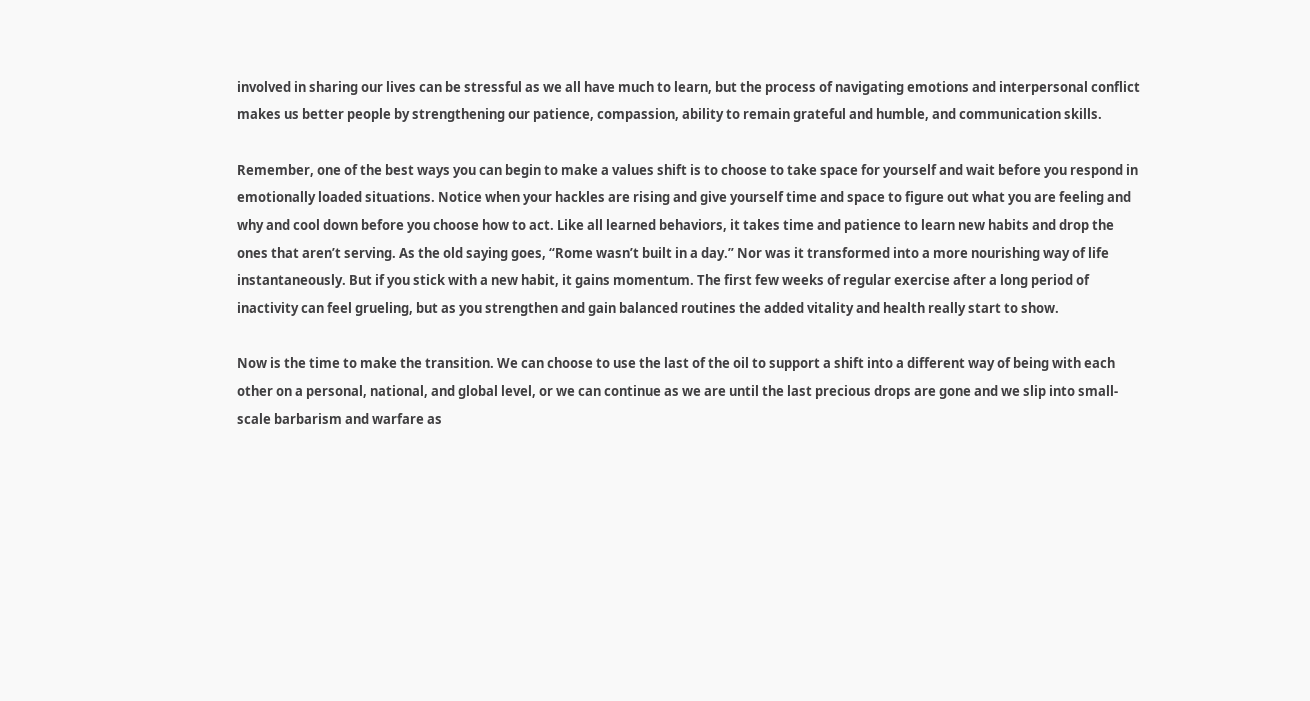involved in sharing our lives can be stressful as we all have much to learn, but the process of navigating emotions and interpersonal conflict makes us better people by strengthening our patience, compassion, ability to remain grateful and humble, and communication skills.

Remember, one of the best ways you can begin to make a values shift is to choose to take space for yourself and wait before you respond in emotionally loaded situations. Notice when your hackles are rising and give yourself time and space to figure out what you are feeling and why and cool down before you choose how to act. Like all learned behaviors, it takes time and patience to learn new habits and drop the ones that aren’t serving. As the old saying goes, “Rome wasn’t built in a day.” Nor was it transformed into a more nourishing way of life instantaneously. But if you stick with a new habit, it gains momentum. The first few weeks of regular exercise after a long period of inactivity can feel grueling, but as you strengthen and gain balanced routines the added vitality and health really start to show.

Now is the time to make the transition. We can choose to use the last of the oil to support a shift into a different way of being with each other on a personal, national, and global level, or we can continue as we are until the last precious drops are gone and we slip into small-scale barbarism and warfare as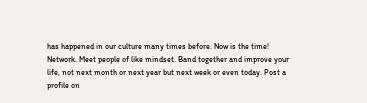has happened in our culture many times before. Now is the time! Network. Meet people of like mindset. Band together and improve your life, not next month or next year but next week or even today. Post a profile on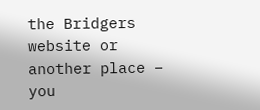the Bridgers website or another place – you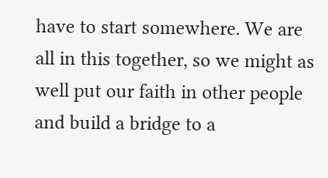have to start somewhere. We are all in this together, so we might as well put our faith in other people and build a bridge to a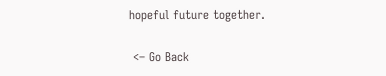hopeful future together.

 <– Go Back